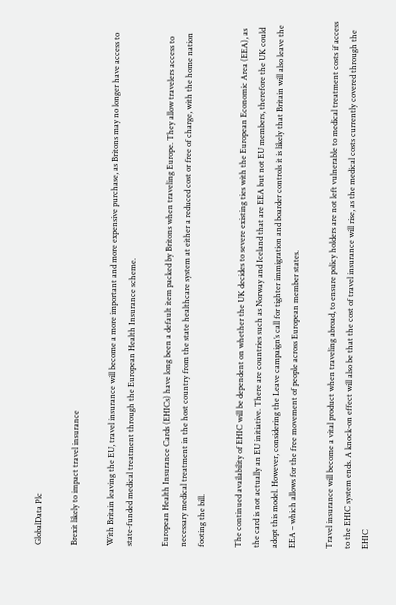GlobalData Plc

Brexit likely to impact travel insurance

With Britain leaving the EU, travel insurance will become a more important and more expensive purchase, as Britons may no longer have access to state-funded medical treatment through the European Health Insurance scheme.

European Health Insurance Cards (EHICs) have long been a default item packed by Britons when traveling Europe. They allow travelers access to necessary medical treatment in the host country from the state healthcare system at either a reduced cost or free of charge, with the home nation footing the bill.

The continued availability of EHIC will be dependent on whether the UK decides to severe existing ties with the European Economic Area (EEA), as the card is not actually an EU initiative. There are countries such as Norway and Iceland that are EEA but not EU members, therefore the UK could adopt this model. However, considering the Leave campaign’s call for tighter immigration and boarder controls it is likely that Britain will also leave the EEA – which allows for the free movement of people across European member states.

Travel insurance will become a vital product when traveling abroad, to ensure policy holders are not left vulnerable to medical treatment costs if access to the EHIC system ends. A knock-on effect will also be that the cost of travel insurance will rise, as the medical costs currently covered through the EHIC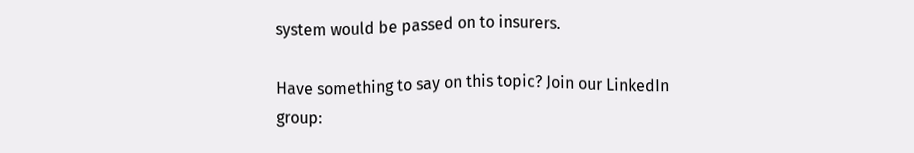system would be passed on to insurers.

Have something to say on this topic? Join our LinkedIn group: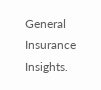General Insurance Insights.